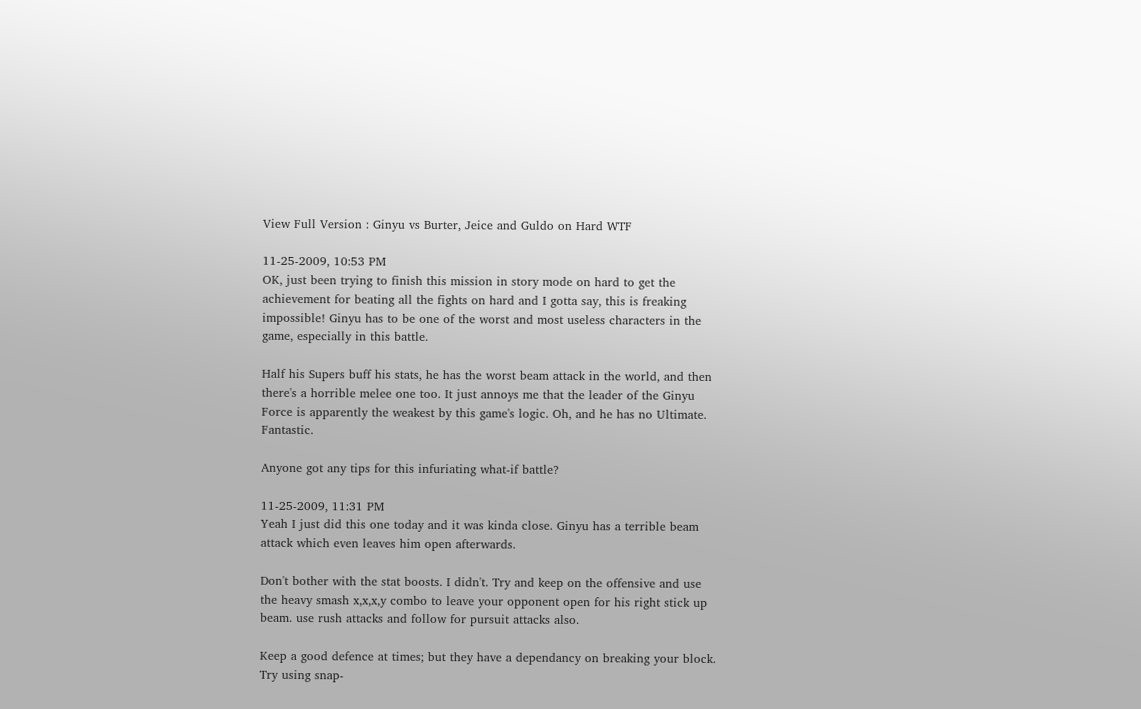View Full Version : Ginyu vs Burter, Jeice and Guldo on Hard WTF

11-25-2009, 10:53 PM
OK, just been trying to finish this mission in story mode on hard to get the achievement for beating all the fights on hard and I gotta say, this is freaking impossible! Ginyu has to be one of the worst and most useless characters in the game, especially in this battle.

Half his Supers buff his stats, he has the worst beam attack in the world, and then there's a horrible melee one too. It just annoys me that the leader of the Ginyu Force is apparently the weakest by this game's logic. Oh, and he has no Ultimate. Fantastic.

Anyone got any tips for this infuriating what-if battle?

11-25-2009, 11:31 PM
Yeah I just did this one today and it was kinda close. Ginyu has a terrible beam attack which even leaves him open afterwards.

Don't bother with the stat boosts. I didn't. Try and keep on the offensive and use the heavy smash x,x,x,y combo to leave your opponent open for his right stick up beam. use rush attacks and follow for pursuit attacks also.

Keep a good defence at times; but they have a dependancy on breaking your block. Try using snap-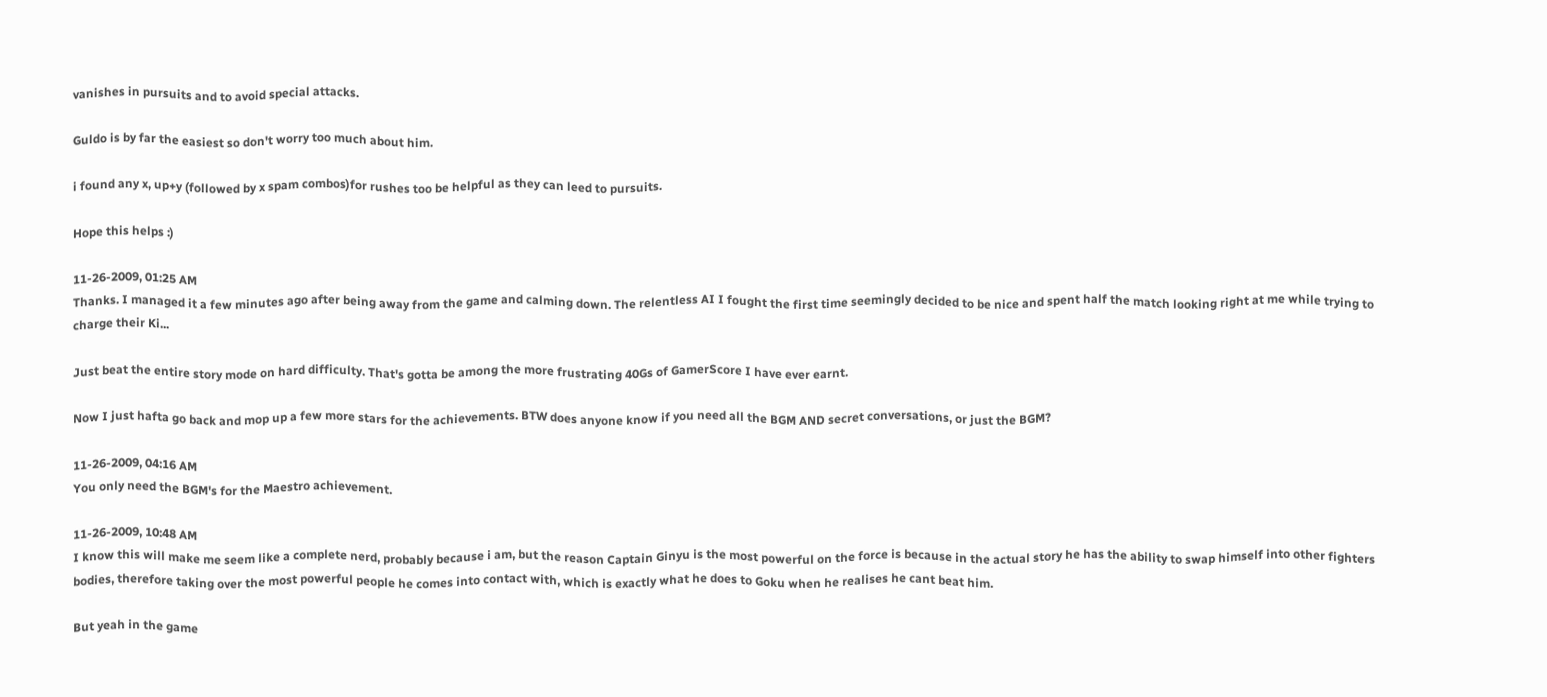vanishes in pursuits and to avoid special attacks.

Guldo is by far the easiest so don't worry too much about him.

i found any x, up+y (followed by x spam combos)for rushes too be helpful as they can leed to pursuits.

Hope this helps :)

11-26-2009, 01:25 AM
Thanks. I managed it a few minutes ago after being away from the game and calming down. The relentless AI I fought the first time seemingly decided to be nice and spent half the match looking right at me while trying to charge their Ki...

Just beat the entire story mode on hard difficulty. That's gotta be among the more frustrating 40Gs of GamerScore I have ever earnt.

Now I just hafta go back and mop up a few more stars for the achievements. BTW does anyone know if you need all the BGM AND secret conversations, or just the BGM?

11-26-2009, 04:16 AM
You only need the BGM's for the Maestro achievement.

11-26-2009, 10:48 AM
I know this will make me seem like a complete nerd, probably because i am, but the reason Captain Ginyu is the most powerful on the force is because in the actual story he has the ability to swap himself into other fighters bodies, therefore taking over the most powerful people he comes into contact with, which is exactly what he does to Goku when he realises he cant beat him.

But yeah in the game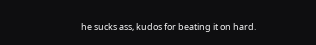he sucks ass, kudos for beating it on hard.